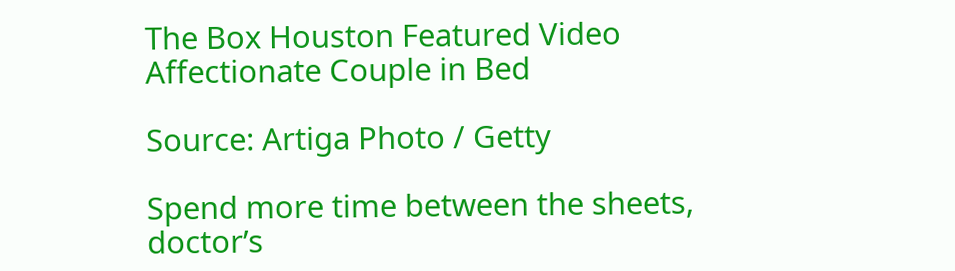The Box Houston Featured Video
Affectionate Couple in Bed

Source: Artiga Photo / Getty

Spend more time between the sheets, doctor’s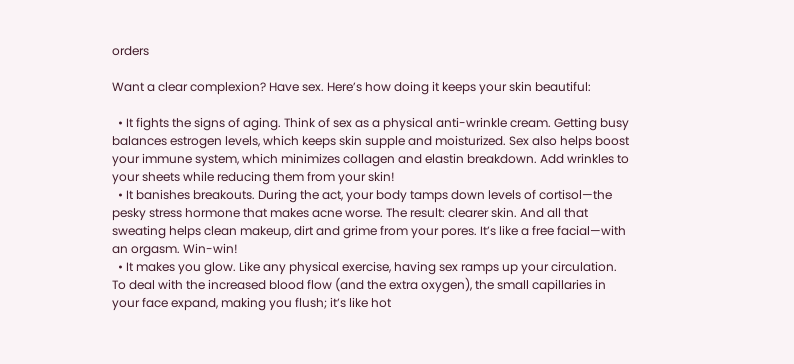orders

Want a clear complexion? Have sex. Here’s how doing it keeps your skin beautiful:

  • It fights the signs of aging. Think of sex as a physical anti-wrinkle cream. Getting busy balances estrogen levels, which keeps skin supple and moisturized. Sex also helps boost your immune system, which minimizes collagen and elastin breakdown. Add wrinkles to your sheets while reducing them from your skin!
  • It banishes breakouts. During the act, your body tamps down levels of cortisol—the pesky stress hormone that makes acne worse. The result: clearer skin. And all that sweating helps clean makeup, dirt and grime from your pores. It’s like a free facial—with an orgasm. Win-win!
  • It makes you glow. Like any physical exercise, having sex ramps up your circulation. To deal with the increased blood flow (and the extra oxygen), the small capillaries in your face expand, making you flush; it’s like hot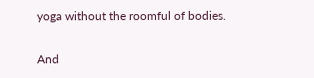yoga without the roomful of bodies.

And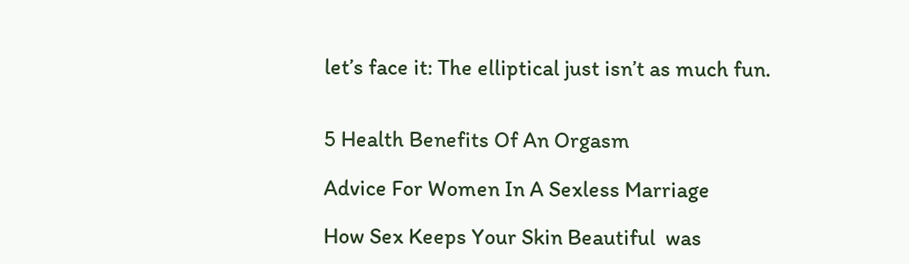let’s face it: The elliptical just isn’t as much fun.


5 Health Benefits Of An Orgasm

Advice For Women In A Sexless Marriage

How Sex Keeps Your Skin Beautiful  was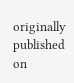originally published on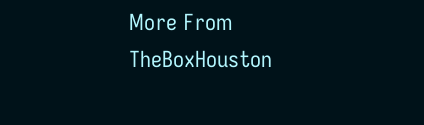More From TheBoxHouston